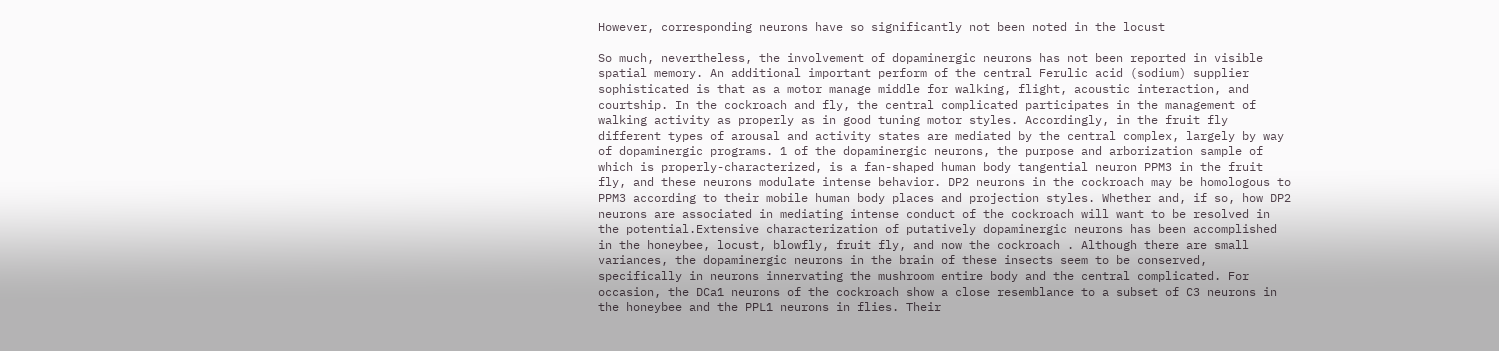However, corresponding neurons have so significantly not been noted in the locust

So much, nevertheless, the involvement of dopaminergic neurons has not been reported in visible spatial memory. An additional important perform of the central Ferulic acid (sodium) supplier sophisticated is that as a motor manage middle for walking, flight, acoustic interaction, and courtship. In the cockroach and fly, the central complicated participates in the management of walking activity as properly as in good tuning motor styles. Accordingly, in the fruit fly different types of arousal and activity states are mediated by the central complex, largely by way of dopaminergic programs. 1 of the dopaminergic neurons, the purpose and arborization sample of which is properly-characterized, is a fan-shaped human body tangential neuron PPM3 in the fruit fly, and these neurons modulate intense behavior. DP2 neurons in the cockroach may be homologous to PPM3 according to their mobile human body places and projection styles. Whether and, if so, how DP2 neurons are associated in mediating intense conduct of the cockroach will want to be resolved in the potential.Extensive characterization of putatively dopaminergic neurons has been accomplished in the honeybee, locust, blowfly, fruit fly, and now the cockroach . Although there are small variances, the dopaminergic neurons in the brain of these insects seem to be conserved, specifically in neurons innervating the mushroom entire body and the central complicated. For occasion, the DCa1 neurons of the cockroach show a close resemblance to a subset of C3 neurons in the honeybee and the PPL1 neurons in flies. Their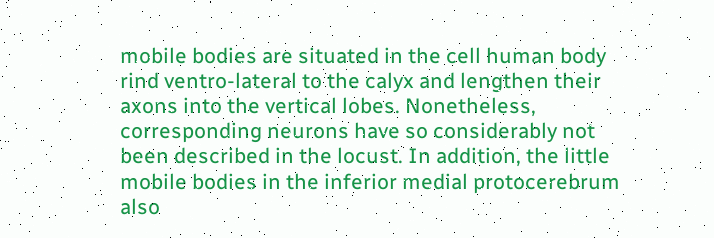mobile bodies are situated in the cell human body rind ventro-lateral to the calyx and lengthen their axons into the vertical lobes. Nonetheless, corresponding neurons have so considerably not been described in the locust. In addition, the little mobile bodies in the inferior medial protocerebrum also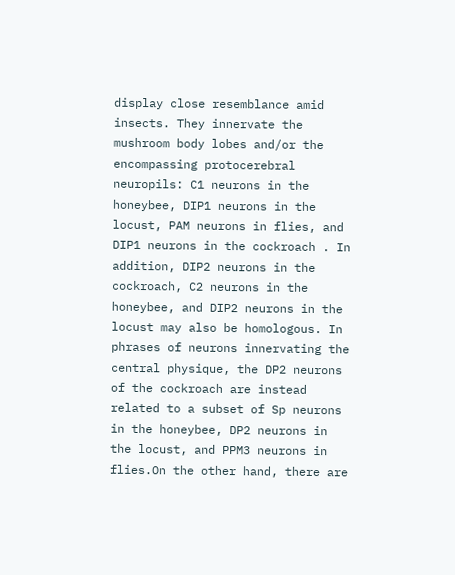display close resemblance amid insects. They innervate the mushroom body lobes and/or the encompassing protocerebral neuropils: C1 neurons in the honeybee, DIP1 neurons in the locust, PAM neurons in flies, and DIP1 neurons in the cockroach . In addition, DIP2 neurons in the cockroach, C2 neurons in the honeybee, and DIP2 neurons in the locust may also be homologous. In phrases of neurons innervating the central physique, the DP2 neurons of the cockroach are instead related to a subset of Sp neurons in the honeybee, DP2 neurons in the locust, and PPM3 neurons in flies.On the other hand, there are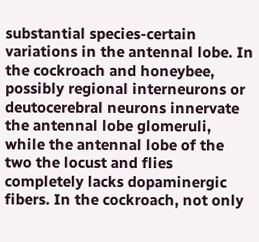substantial species-certain variations in the antennal lobe. In the cockroach and honeybee, possibly regional interneurons or deutocerebral neurons innervate the antennal lobe glomeruli, while the antennal lobe of the two the locust and flies completely lacks dopaminergic fibers. In the cockroach, not only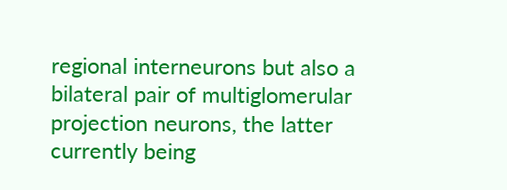regional interneurons but also a bilateral pair of multiglomerular projection neurons, the latter currently being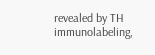revealed by TH immunolabeling,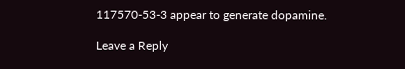117570-53-3 appear to generate dopamine.

Leave a Reply